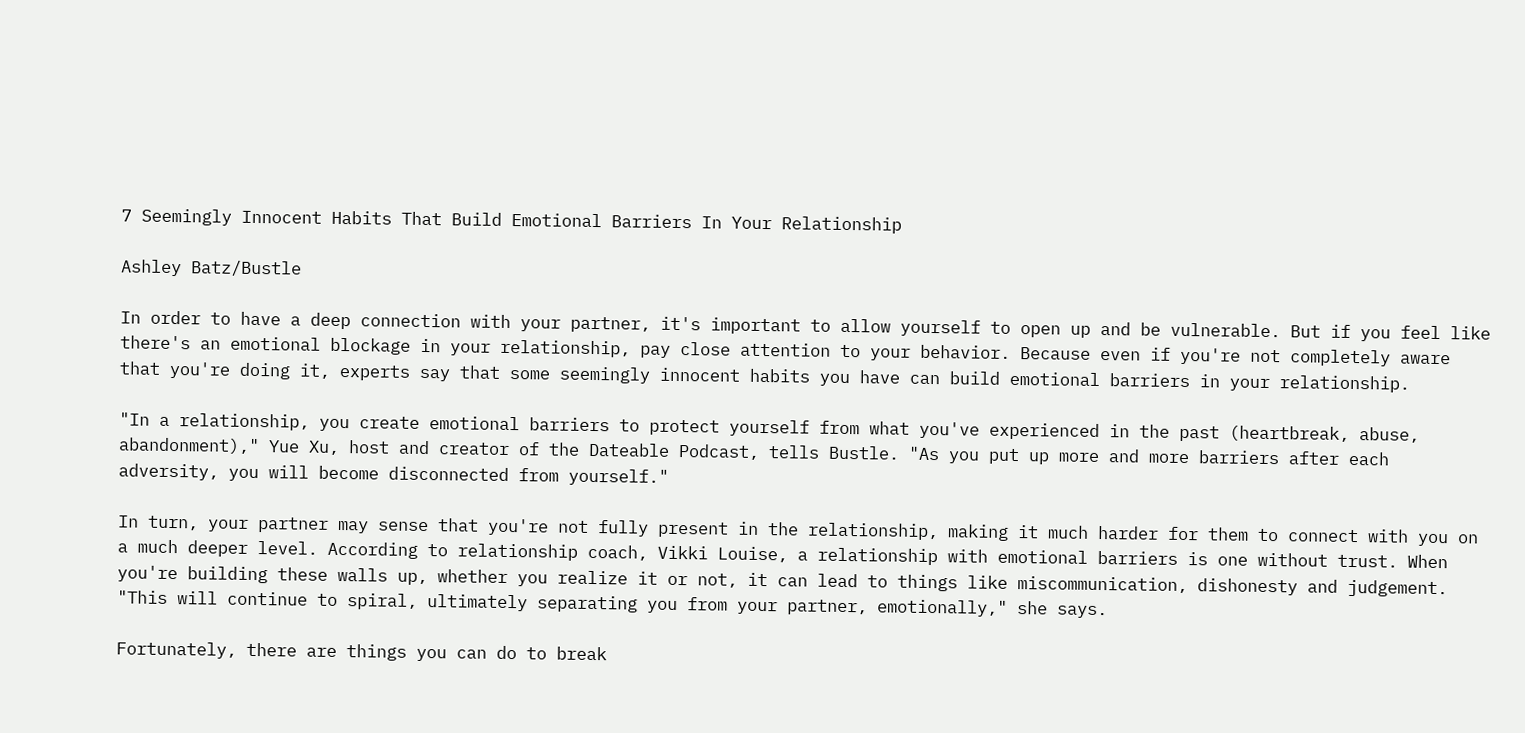7 Seemingly Innocent Habits That Build Emotional Barriers In Your Relationship

Ashley Batz/Bustle

In order to have a deep connection with your partner, it's important to allow yourself to open up and be vulnerable. But if you feel like there's an emotional blockage in your relationship, pay close attention to your behavior. Because even if you're not completely aware that you're doing it, experts say that some seemingly innocent habits you have can build emotional barriers in your relationship.

"In a relationship, you create emotional barriers to protect yourself from what you've experienced in the past (heartbreak, abuse, abandonment)," Yue Xu, host and creator of the Dateable Podcast, tells Bustle. "As you put up more and more barriers after each adversity, you will become disconnected from yourself."

In turn, your partner may sense that you're not fully present in the relationship, making it much harder for them to connect with you on a much deeper level. According to relationship coach, Vikki Louise, a relationship with emotional barriers is one without trust. When you're building these walls up, whether you realize it or not, it can lead to things like miscommunication, dishonesty and judgement. "This will continue to spiral, ultimately separating you from your partner, emotionally," she says.

Fortunately, there are things you can do to break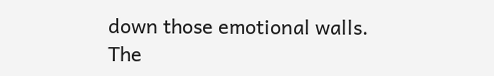down those emotional walls. The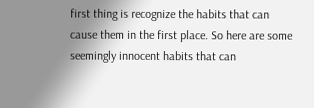first thing is recognize the habits that can cause them in the first place. So here are some seemingly innocent habits that can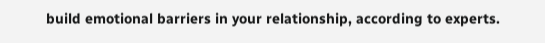build emotional barriers in your relationship, according to experts.